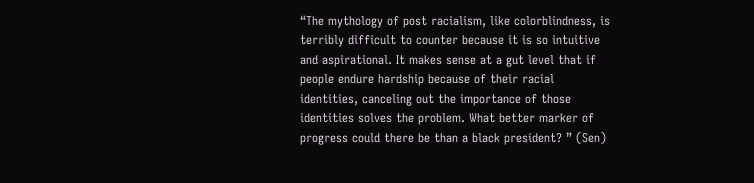“The mythology of post racialism, like colorblindness, is terribly difficult to counter because it is so intuitive and aspirational. It makes sense at a gut level that if people endure hardship because of their racial identities, canceling out the importance of those identities solves the problem. What better marker of progress could there be than a black president? ” (Sen)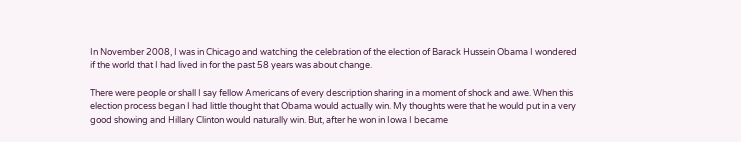In November 2008, I was in Chicago and watching the celebration of the election of Barack Hussein Obama I wondered if the world that I had lived in for the past 58 years was about change.

There were people or shall I say fellow Americans of every description sharing in a moment of shock and awe. When this election process began I had little thought that Obama would actually win. My thoughts were that he would put in a very good showing and Hillary Clinton would naturally win. But, after he won in Iowa I became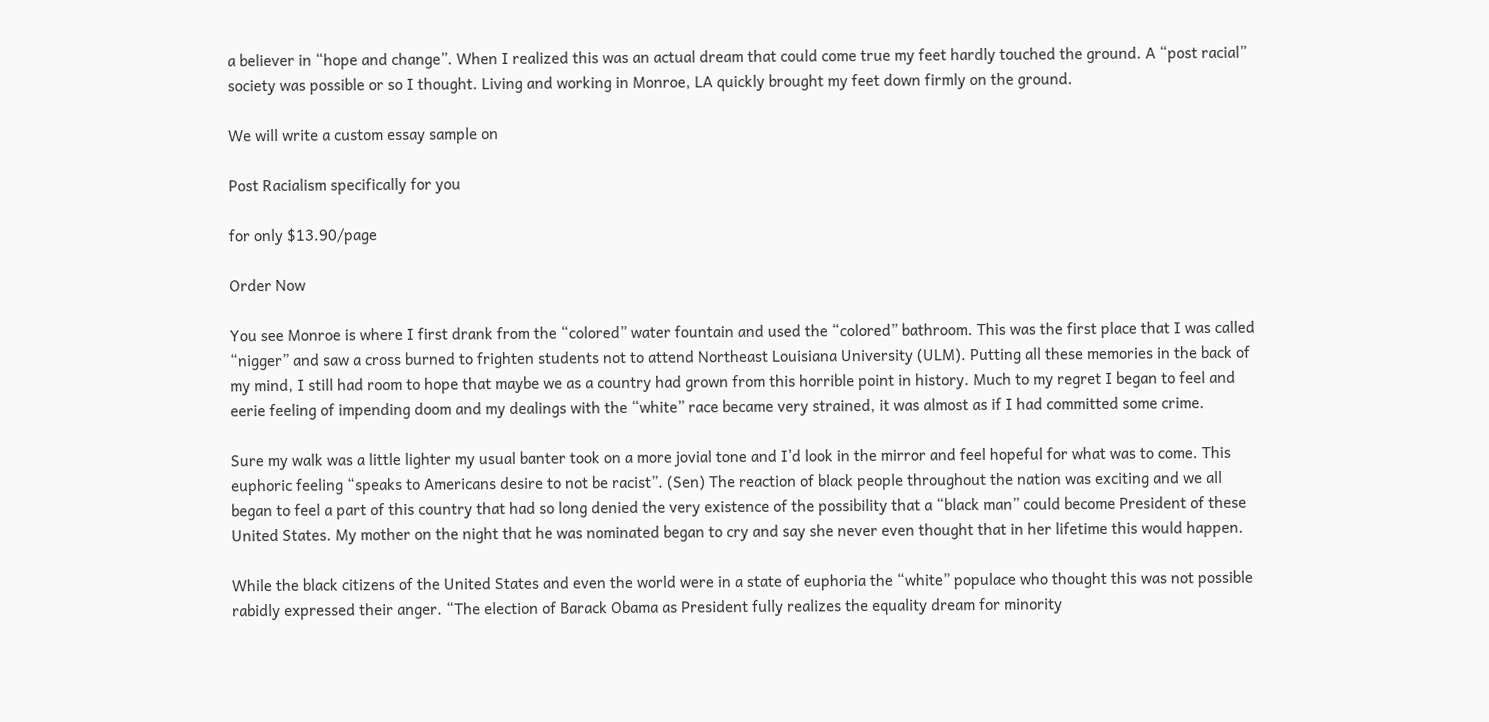a believer in “hope and change”. When I realized this was an actual dream that could come true my feet hardly touched the ground. A “post racial” society was possible or so I thought. Living and working in Monroe, LA quickly brought my feet down firmly on the ground.

We will write a custom essay sample on

Post Racialism specifically for you

for only $13.90/page

Order Now

You see Monroe is where I first drank from the “colored” water fountain and used the “colored” bathroom. This was the first place that I was called “nigger” and saw a cross burned to frighten students not to attend Northeast Louisiana University (ULM). Putting all these memories in the back of my mind, I still had room to hope that maybe we as a country had grown from this horrible point in history. Much to my regret I began to feel and eerie feeling of impending doom and my dealings with the “white” race became very strained, it was almost as if I had committed some crime.

Sure my walk was a little lighter my usual banter took on a more jovial tone and I’d look in the mirror and feel hopeful for what was to come. This euphoric feeling “speaks to Americans desire to not be racist”. (Sen) The reaction of black people throughout the nation was exciting and we all began to feel a part of this country that had so long denied the very existence of the possibility that a “black man” could become President of these United States. My mother on the night that he was nominated began to cry and say she never even thought that in her lifetime this would happen.

While the black citizens of the United States and even the world were in a state of euphoria the “white” populace who thought this was not possible rabidly expressed their anger. “The election of Barack Obama as President fully realizes the equality dream for minority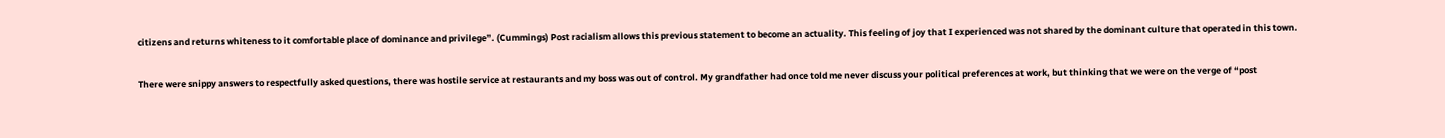citizens and returns whiteness to it comfortable place of dominance and privilege”. (Cummings) Post racialism allows this previous statement to become an actuality. This feeling of joy that I experienced was not shared by the dominant culture that operated in this town.

There were snippy answers to respectfully asked questions, there was hostile service at restaurants and my boss was out of control. My grandfather had once told me never discuss your political preferences at work, but thinking that we were on the verge of “post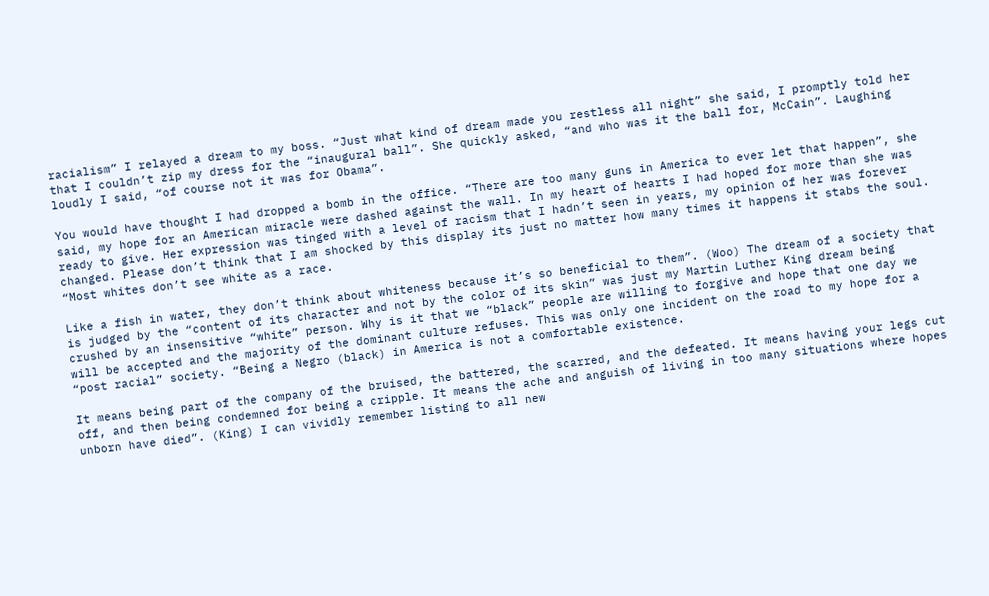racialism” I relayed a dream to my boss. “Just what kind of dream made you restless all night” she said, I promptly told her that I couldn’t zip my dress for the “inaugural ball”. She quickly asked, “and who was it the ball for, McCain”. Laughing loudly I said, “of course not it was for Obama”.

You would have thought I had dropped a bomb in the office. “There are too many guns in America to ever let that happen”, she said, my hope for an American miracle were dashed against the wall. In my heart of hearts I had hoped for more than she was ready to give. Her expression was tinged with a level of racism that I hadn’t seen in years, my opinion of her was forever changed. Please don’t think that I am shocked by this display its just no matter how many times it happens it stabs the soul. “Most whites don’t see white as a race.

Like a fish in water, they don’t think about whiteness because it’s so beneficial to them”. (Woo) The dream of a society that is judged by the “content of its character and not by the color of its skin” was just my Martin Luther King dream being crushed by an insensitive “white” person. Why is it that we “black” people are willing to forgive and hope that one day we will be accepted and the majority of the dominant culture refuses. This was only one incident on the road to my hope for a “post racial” society. “Being a Negro (black) in America is not a comfortable existence.

It means being part of the company of the bruised, the battered, the scarred, and the defeated. It means having your legs cut off, and then being condemned for being a cripple. It means the ache and anguish of living in too many situations where hopes unborn have died”. (King) I can vividly remember listing to all new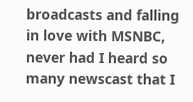broadcasts and falling in love with MSNBC, never had I heard so many newscast that I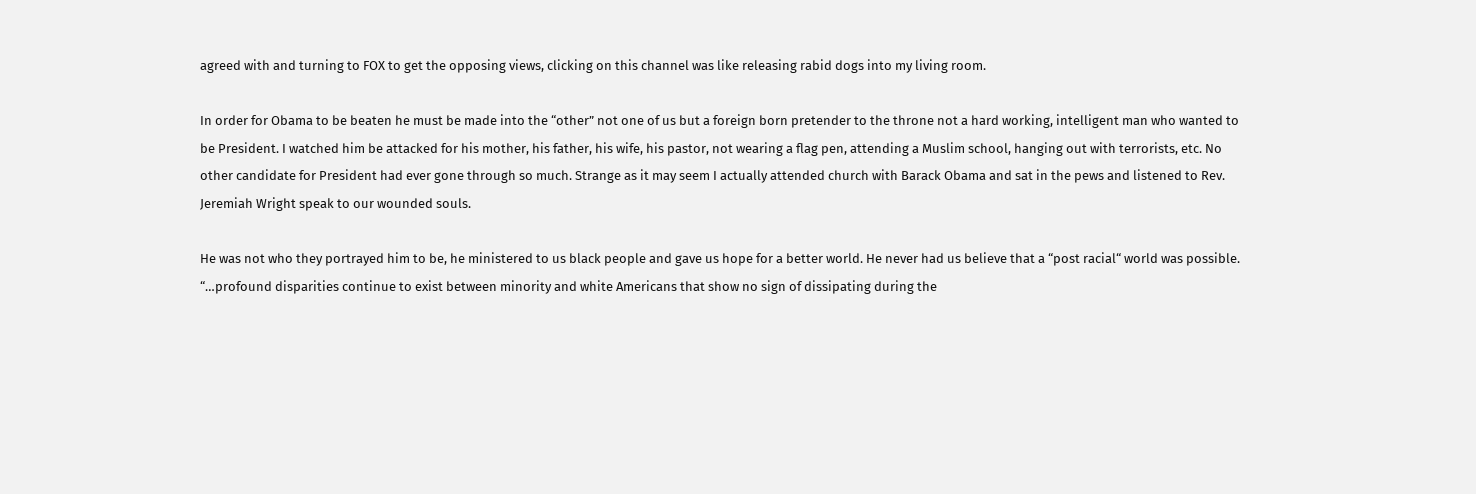agreed with and turning to FOX to get the opposing views, clicking on this channel was like releasing rabid dogs into my living room.

In order for Obama to be beaten he must be made into the “other” not one of us but a foreign born pretender to the throne not a hard working, intelligent man who wanted to be President. I watched him be attacked for his mother, his father, his wife, his pastor, not wearing a flag pen, attending a Muslim school, hanging out with terrorists, etc. No other candidate for President had ever gone through so much. Strange as it may seem I actually attended church with Barack Obama and sat in the pews and listened to Rev. Jeremiah Wright speak to our wounded souls.

He was not who they portrayed him to be, he ministered to us black people and gave us hope for a better world. He never had us believe that a “post racial“ world was possible. “…profound disparities continue to exist between minority and white Americans that show no sign of dissipating during the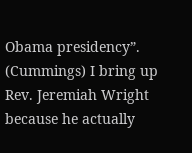Obama presidency”. (Cummings) I bring up Rev. Jeremiah Wright because he actually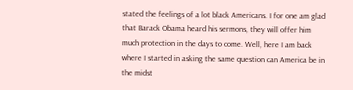stated the feelings of a lot black Americans. I for one am glad that Barack Obama heard his sermons, they will offer him much protection in the days to come. Well, here I am back where I started in asking the same question can America be in the midst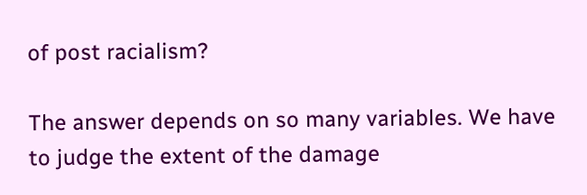of post racialism?

The answer depends on so many variables. We have to judge the extent of the damage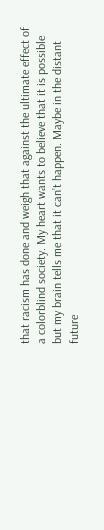that racism has done and weigh that against the ultimate effect of a colorblind society. My heart wants to believe that it is possible but my brain tells me that it can’t happen. Maybe in the distant future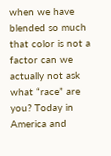when we have blended so much that color is not a factor can we actually not ask what “race” are you? Today in America and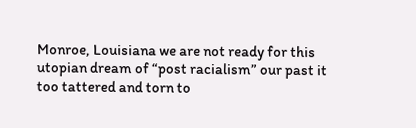Monroe, Louisiana we are not ready for this utopian dream of “post racialism” our past it too tattered and torn to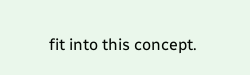fit into this concept.